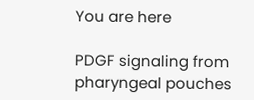You are here

PDGF signaling from pharyngeal pouches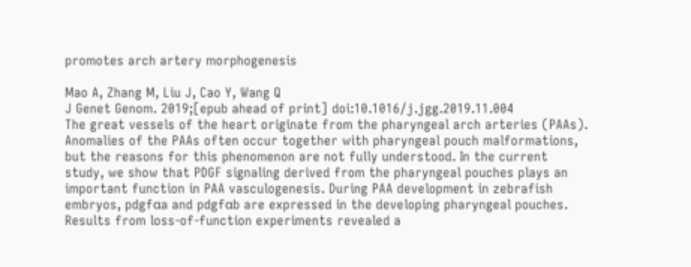promotes arch artery morphogenesis

Mao A, Zhang M, Liu J, Cao Y, Wang Q
J Genet Genom. 2019;[epub ahead of print] doi:10.1016/j.jgg.2019.11.004
The great vessels of the heart originate from the pharyngeal arch arteries (PAAs). Anomalies of the PAAs often occur together with pharyngeal pouch malformations, but the reasons for this phenomenon are not fully understood. In the current study, we show that PDGF signaling derived from the pharyngeal pouches plays an important function in PAA vasculogenesis. During PAA development in zebrafish embryos, pdgfαa and pdgfαb are expressed in the developing pharyngeal pouches. Results from loss-of-function experiments revealed a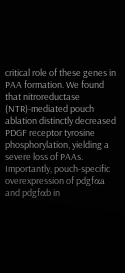critical role of these genes in PAA formation. We found that nitroreductase (NTR)-mediated pouch ablation distinctly decreased PDGF receptor tyrosine phosphorylation, yielding a severe loss of PAAs. Importantly, pouch-specific overexpression of pdgfαa and pdgfαb in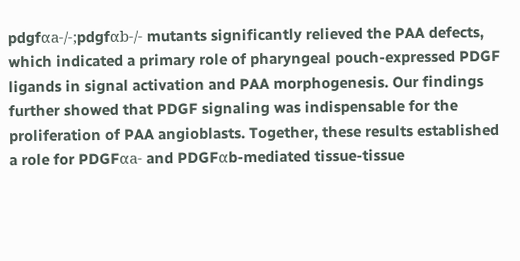pdgfαa-/-;pdgfαb-/- mutants significantly relieved the PAA defects, which indicated a primary role of pharyngeal pouch-expressed PDGF ligands in signal activation and PAA morphogenesis. Our findings further showed that PDGF signaling was indispensable for the proliferation of PAA angioblasts. Together, these results established a role for PDGFαa- and PDGFαb-mediated tissue-tissue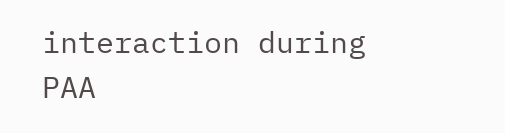interaction during PAA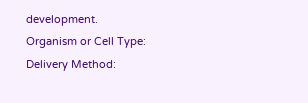development.
Organism or Cell Type:
Delivery Method: